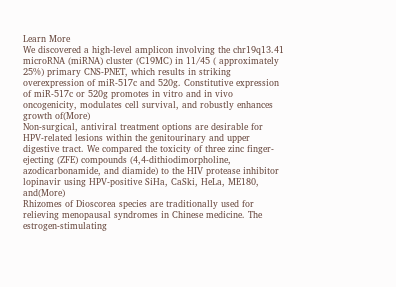Learn More
We discovered a high-level amplicon involving the chr19q13.41 microRNA (miRNA) cluster (C19MC) in 11/45 ( approximately 25%) primary CNS-PNET, which results in striking overexpression of miR-517c and 520g. Constitutive expression of miR-517c or 520g promotes in vitro and in vivo oncogenicity, modulates cell survival, and robustly enhances growth of(More)
Non-surgical, antiviral treatment options are desirable for HPV-related lesions within the genitourinary and upper digestive tract. We compared the toxicity of three zinc finger-ejecting (ZFE) compounds (4,4-dithiodimorpholine, azodicarbonamide, and diamide) to the HIV protease inhibitor lopinavir using HPV-positive SiHa, CaSki, HeLa, ME180, and(More)
Rhizomes of Dioscorea species are traditionally used for relieving menopausal syndromes in Chinese medicine. The estrogen-stimulating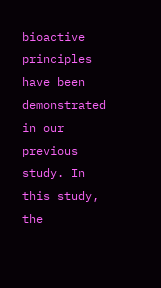bioactive principles have been demonstrated in our previous study. In this study, the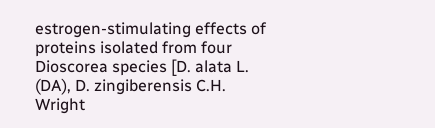estrogen-stimulating effects of proteins isolated from four Dioscorea species [D. alata L. (DA), D. zingiberensis C.H. Wright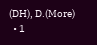(DH), D.(More)
  • 1